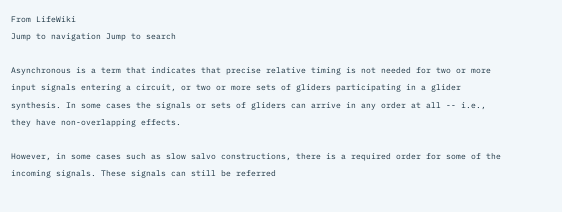From LifeWiki
Jump to navigation Jump to search

Asynchronous is a term that indicates that precise relative timing is not needed for two or more input signals entering a circuit, or two or more sets of gliders participating in a glider synthesis. In some cases the signals or sets of gliders can arrive in any order at all -- i.e., they have non-overlapping effects.

However, in some cases such as slow salvo constructions, there is a required order for some of the incoming signals. These signals can still be referred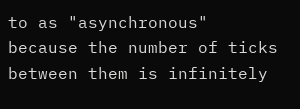to as "asynchronous" because the number of ticks between them is infinitely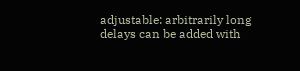adjustable: arbitrarily long delays can be added with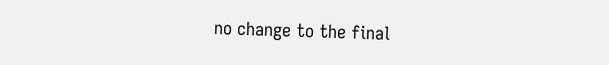no change to the final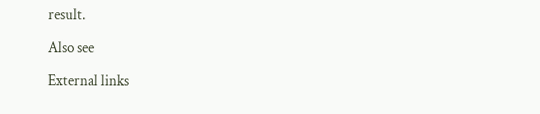result.

Also see

External links